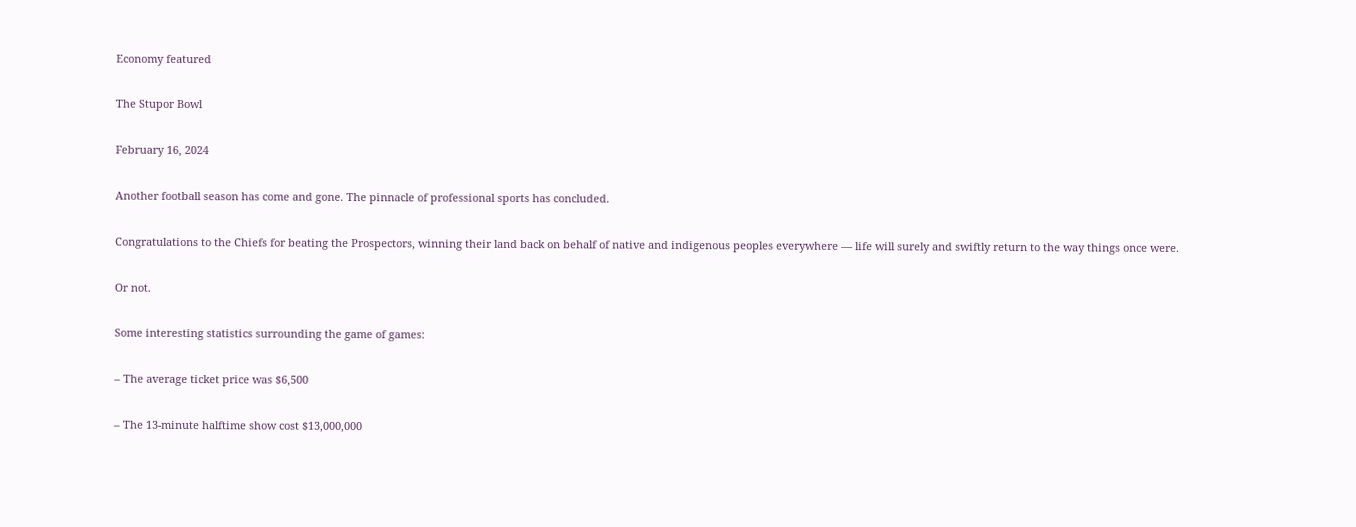Economy featured

The Stupor Bowl

February 16, 2024

Another football season has come and gone. The pinnacle of professional sports has concluded.

Congratulations to the Chiefs for beating the Prospectors, winning their land back on behalf of native and indigenous peoples everywhere — life will surely and swiftly return to the way things once were.

Or not.

Some interesting statistics surrounding the game of games:

– The average ticket price was $6,500

– The 13-minute halftime show cost $13,000,000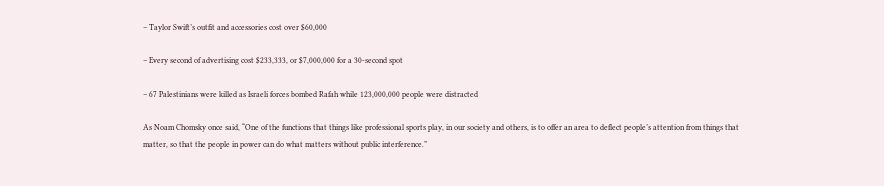– Taylor Swift’s outfit and accessories cost over $60,000

– Every second of advertising cost $233,333, or $7,000,000 for a 30-second spot

– 67 Palestinians were killed as Israeli forces bombed Rafah while 123,000,000 people were distracted

As Noam Chomsky once said, “One of the functions that things like professional sports play, in our society and others, is to offer an area to deflect people’s attention from things that matter, so that the people in power can do what matters without public interference.”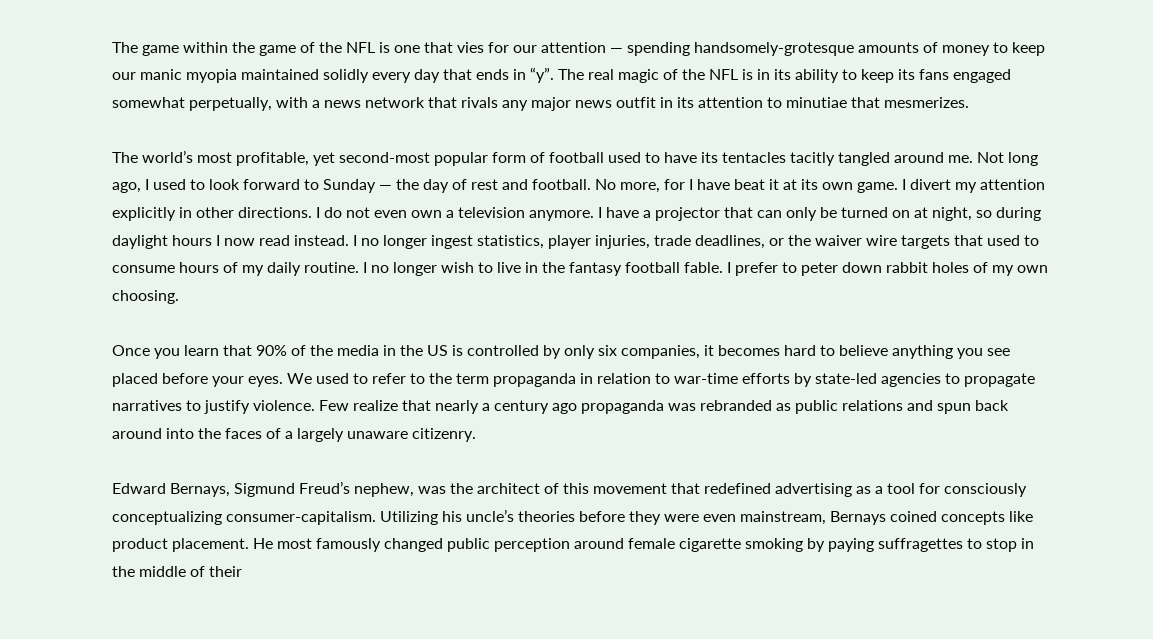The game within the game of the NFL is one that vies for our attention — spending handsomely-grotesque amounts of money to keep our manic myopia maintained solidly every day that ends in “y”. The real magic of the NFL is in its ability to keep its fans engaged somewhat perpetually, with a news network that rivals any major news outfit in its attention to minutiae that mesmerizes.

The world’s most profitable, yet second-most popular form of football used to have its tentacles tacitly tangled around me. Not long ago, I used to look forward to Sunday — the day of rest and football. No more, for I have beat it at its own game. I divert my attention explicitly in other directions. I do not even own a television anymore. I have a projector that can only be turned on at night, so during daylight hours I now read instead. I no longer ingest statistics, player injuries, trade deadlines, or the waiver wire targets that used to consume hours of my daily routine. I no longer wish to live in the fantasy football fable. I prefer to peter down rabbit holes of my own choosing.

Once you learn that 90% of the media in the US is controlled by only six companies, it becomes hard to believe anything you see placed before your eyes. We used to refer to the term propaganda in relation to war-time efforts by state-led agencies to propagate narratives to justify violence. Few realize that nearly a century ago propaganda was rebranded as public relations and spun back around into the faces of a largely unaware citizenry.

Edward Bernays, Sigmund Freud’s nephew, was the architect of this movement that redefined advertising as a tool for consciously conceptualizing consumer-capitalism. Utilizing his uncle’s theories before they were even mainstream, Bernays coined concepts like product placement. He most famously changed public perception around female cigarette smoking by paying suffragettes to stop in the middle of their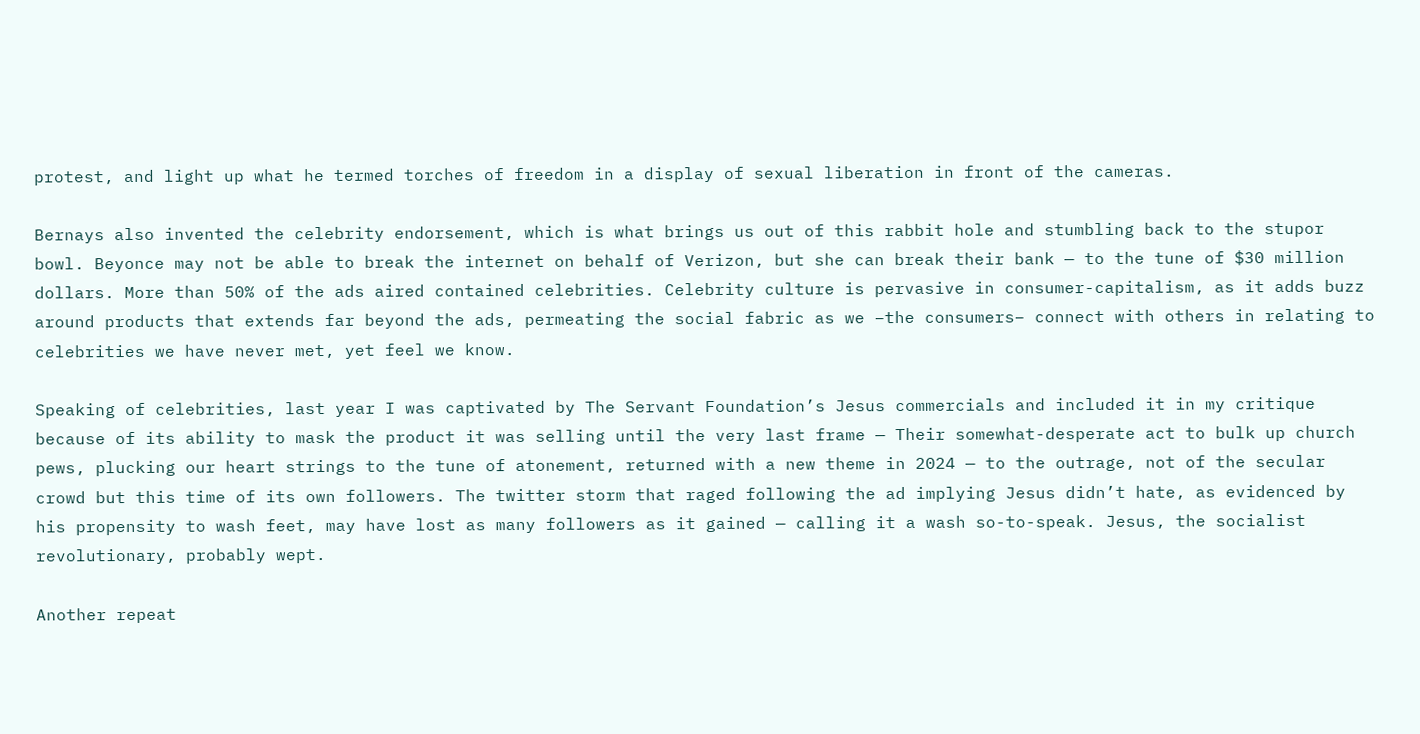protest, and light up what he termed torches of freedom in a display of sexual liberation in front of the cameras.

Bernays also invented the celebrity endorsement, which is what brings us out of this rabbit hole and stumbling back to the stupor bowl. Beyonce may not be able to break the internet on behalf of Verizon, but she can break their bank — to the tune of $30 million dollars. More than 50% of the ads aired contained celebrities. Celebrity culture is pervasive in consumer-capitalism, as it adds buzz around products that extends far beyond the ads, permeating the social fabric as we –the consumers– connect with others in relating to celebrities we have never met, yet feel we know.

Speaking of celebrities, last year I was captivated by The Servant Foundation’s Jesus commercials and included it in my critique because of its ability to mask the product it was selling until the very last frame — Their somewhat-desperate act to bulk up church pews, plucking our heart strings to the tune of atonement, returned with a new theme in 2024 — to the outrage, not of the secular crowd but this time of its own followers. The twitter storm that raged following the ad implying Jesus didn’t hate, as evidenced by his propensity to wash feet, may have lost as many followers as it gained — calling it a wash so-to-speak. Jesus, the socialist revolutionary, probably wept.

Another repeat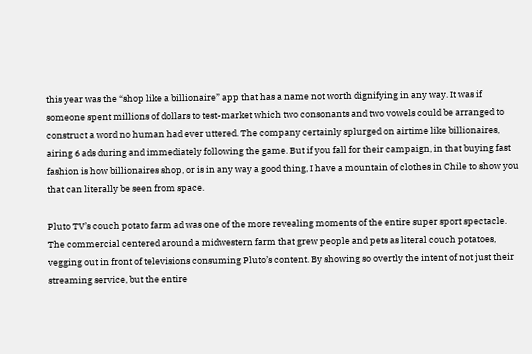this year was the “shop like a billionaire” app that has a name not worth dignifying in any way. It was if someone spent millions of dollars to test-market which two consonants and two vowels could be arranged to construct a word no human had ever uttered. The company certainly splurged on airtime like billionaires, airing 6 ads during and immediately following the game. But if you fall for their campaign, in that buying fast fashion is how billionaires shop, or is in any way a good thing, I have a mountain of clothes in Chile to show you that can literally be seen from space.

Pluto TV’s couch potato farm ad was one of the more revealing moments of the entire super sport spectacle. The commercial centered around a midwestern farm that grew people and pets as literal couch potatoes, vegging out in front of televisions consuming Pluto’s content. By showing so overtly the intent of not just their streaming service, but the entire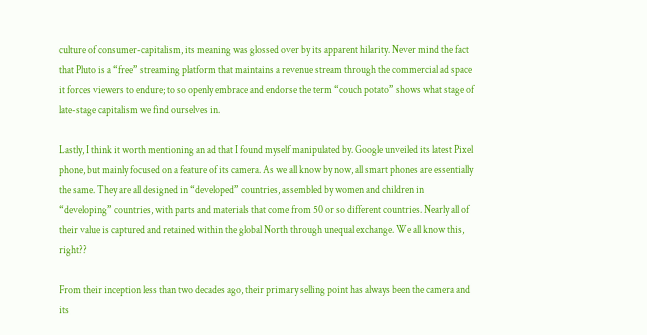culture of consumer-capitalism, its meaning was glossed over by its apparent hilarity. Never mind the fact that Pluto is a “free” streaming platform that maintains a revenue stream through the commercial ad space it forces viewers to endure; to so openly embrace and endorse the term “couch potato” shows what stage of late-stage capitalism we find ourselves in.

Lastly, I think it worth mentioning an ad that I found myself manipulated by. Google unveiled its latest Pixel phone, but mainly focused on a feature of its camera. As we all know by now, all smart phones are essentially the same. They are all designed in “developed” countries, assembled by women and children in “developing” countries, with parts and materials that come from 50 or so different countries. Nearly all of their value is captured and retained within the global North through unequal exchange. We all know this, right??

From their inception less than two decades ago, their primary selling point has always been the camera and its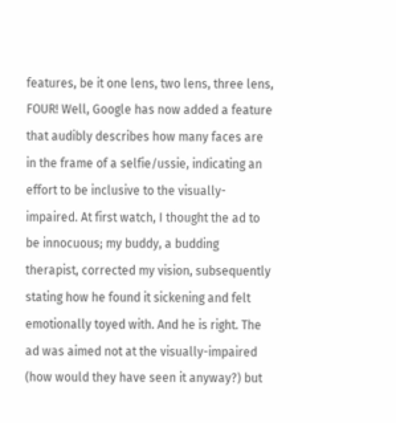features, be it one lens, two lens, three lens, FOUR! Well, Google has now added a feature that audibly describes how many faces are in the frame of a selfie/ussie, indicating an effort to be inclusive to the visually-impaired. At first watch, I thought the ad to be innocuous; my buddy, a budding therapist, corrected my vision, subsequently stating how he found it sickening and felt emotionally toyed with. And he is right. The ad was aimed not at the visually-impaired (how would they have seen it anyway?) but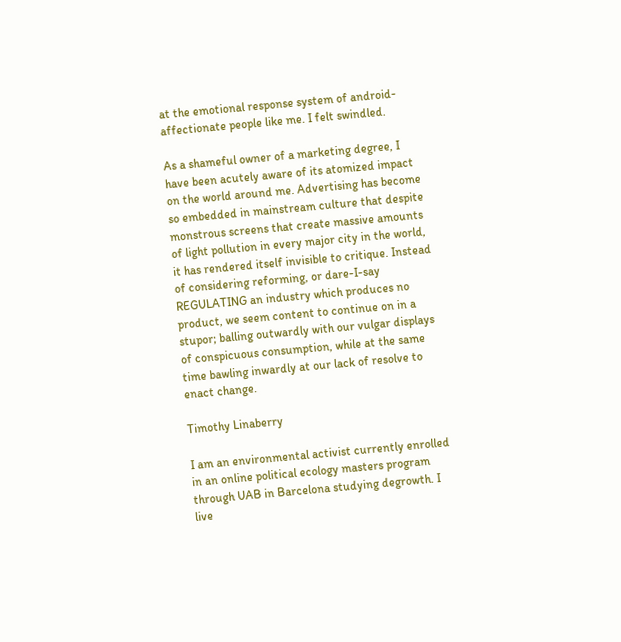at the emotional response system of android-affectionate people like me. I felt swindled.

As a shameful owner of a marketing degree, I have been acutely aware of its atomized impact on the world around me. Advertising has become so embedded in mainstream culture that despite monstrous screens that create massive amounts of light pollution in every major city in the world, it has rendered itself invisible to critique. Instead of considering reforming, or dare-I-say REGULATING an industry which produces no product, we seem content to continue on in a stupor; balling outwardly with our vulgar displays of conspicuous consumption, while at the same time bawling inwardly at our lack of resolve to enact change.

Timothy Linaberry

I am an environmental activist currently enrolled in an online political ecology masters program through UAB in Barcelona studying degrowth. I live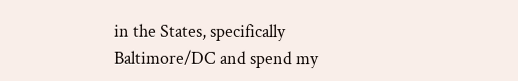in the States, specifically Baltimore/DC and spend my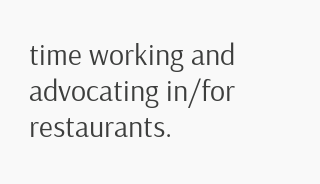time working and advocating in/for restaurants.